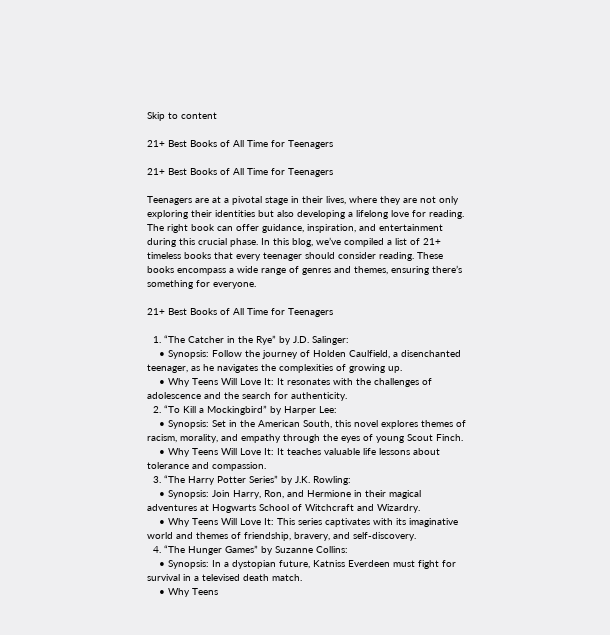Skip to content

21+ Best Books of All Time for Teenagers

21+ Best Books of All Time for Teenagers

Teenagers are at a pivotal stage in their lives, where they are not only exploring their identities but also developing a lifelong love for reading. The right book can offer guidance, inspiration, and entertainment during this crucial phase. In this blog, we’ve compiled a list of 21+ timeless books that every teenager should consider reading. These books encompass a wide range of genres and themes, ensuring there’s something for everyone.

21+ Best Books of All Time for Teenagers

  1. “The Catcher in the Rye” by J.D. Salinger:
    • Synopsis: Follow the journey of Holden Caulfield, a disenchanted teenager, as he navigates the complexities of growing up.
    • Why Teens Will Love It: It resonates with the challenges of adolescence and the search for authenticity.
  2. “To Kill a Mockingbird” by Harper Lee:
    • Synopsis: Set in the American South, this novel explores themes of racism, morality, and empathy through the eyes of young Scout Finch.
    • Why Teens Will Love It: It teaches valuable life lessons about tolerance and compassion.
  3. “The Harry Potter Series” by J.K. Rowling:
    • Synopsis: Join Harry, Ron, and Hermione in their magical adventures at Hogwarts School of Witchcraft and Wizardry.
    • Why Teens Will Love It: This series captivates with its imaginative world and themes of friendship, bravery, and self-discovery.
  4. “The Hunger Games” by Suzanne Collins:
    • Synopsis: In a dystopian future, Katniss Everdeen must fight for survival in a televised death match.
    • Why Teens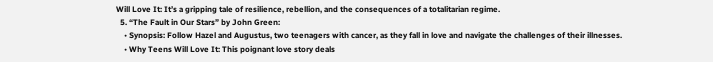Will Love It: It’s a gripping tale of resilience, rebellion, and the consequences of a totalitarian regime.
  5. “The Fault in Our Stars” by John Green:
    • Synopsis: Follow Hazel and Augustus, two teenagers with cancer, as they fall in love and navigate the challenges of their illnesses.
    • Why Teens Will Love It: This poignant love story deals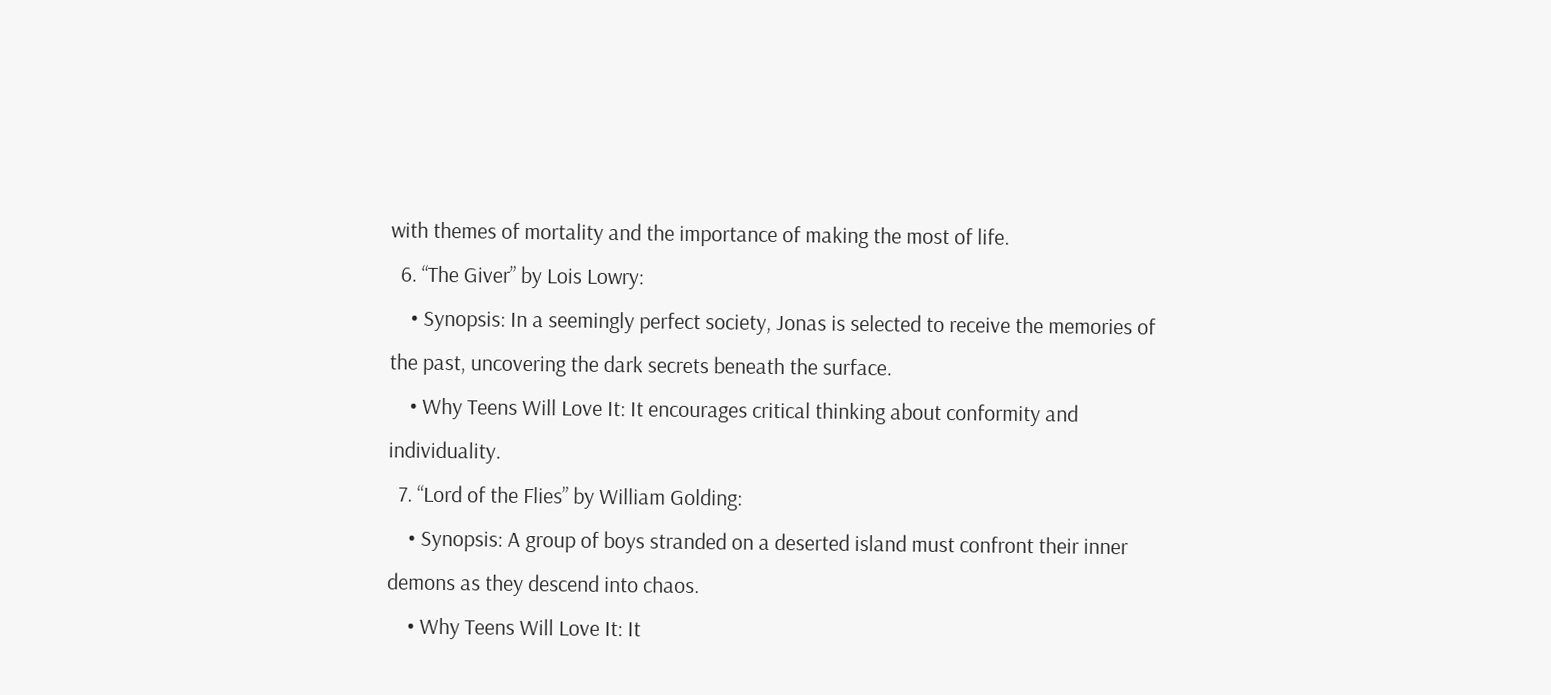with themes of mortality and the importance of making the most of life.
  6. “The Giver” by Lois Lowry:
    • Synopsis: In a seemingly perfect society, Jonas is selected to receive the memories of the past, uncovering the dark secrets beneath the surface.
    • Why Teens Will Love It: It encourages critical thinking about conformity and individuality.
  7. “Lord of the Flies” by William Golding:
    • Synopsis: A group of boys stranded on a deserted island must confront their inner demons as they descend into chaos.
    • Why Teens Will Love It: It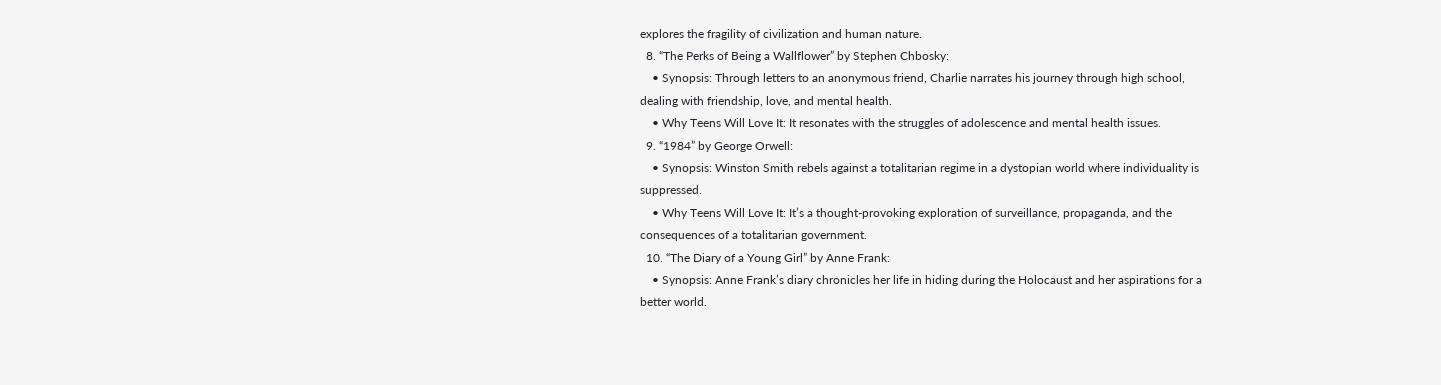explores the fragility of civilization and human nature.
  8. “The Perks of Being a Wallflower” by Stephen Chbosky:
    • Synopsis: Through letters to an anonymous friend, Charlie narrates his journey through high school, dealing with friendship, love, and mental health.
    • Why Teens Will Love It: It resonates with the struggles of adolescence and mental health issues.
  9. “1984” by George Orwell:
    • Synopsis: Winston Smith rebels against a totalitarian regime in a dystopian world where individuality is suppressed.
    • Why Teens Will Love It: It’s a thought-provoking exploration of surveillance, propaganda, and the consequences of a totalitarian government.
  10. “The Diary of a Young Girl” by Anne Frank:
    • Synopsis: Anne Frank’s diary chronicles her life in hiding during the Holocaust and her aspirations for a better world.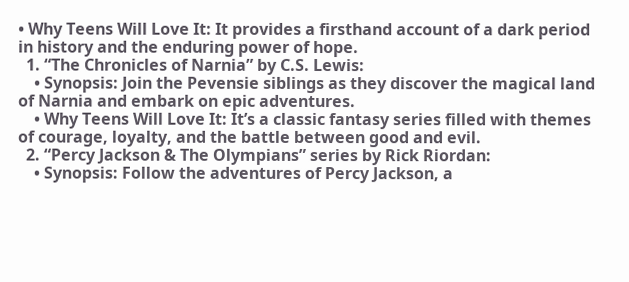• Why Teens Will Love It: It provides a firsthand account of a dark period in history and the enduring power of hope.
  1. “The Chronicles of Narnia” by C.S. Lewis:
    • Synopsis: Join the Pevensie siblings as they discover the magical land of Narnia and embark on epic adventures.
    • Why Teens Will Love It: It’s a classic fantasy series filled with themes of courage, loyalty, and the battle between good and evil.
  2. “Percy Jackson & The Olympians” series by Rick Riordan:
    • Synopsis: Follow the adventures of Percy Jackson, a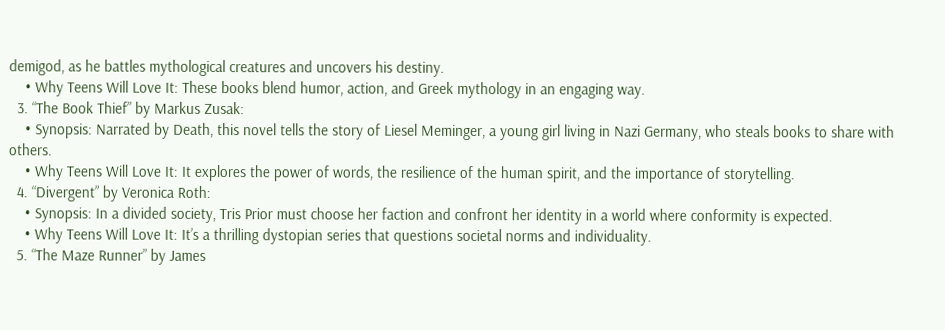demigod, as he battles mythological creatures and uncovers his destiny.
    • Why Teens Will Love It: These books blend humor, action, and Greek mythology in an engaging way.
  3. “The Book Thief” by Markus Zusak:
    • Synopsis: Narrated by Death, this novel tells the story of Liesel Meminger, a young girl living in Nazi Germany, who steals books to share with others.
    • Why Teens Will Love It: It explores the power of words, the resilience of the human spirit, and the importance of storytelling.
  4. “Divergent” by Veronica Roth:
    • Synopsis: In a divided society, Tris Prior must choose her faction and confront her identity in a world where conformity is expected.
    • Why Teens Will Love It: It’s a thrilling dystopian series that questions societal norms and individuality.
  5. “The Maze Runner” by James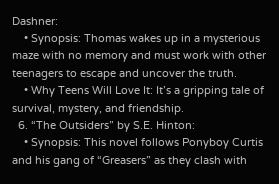Dashner:
    • Synopsis: Thomas wakes up in a mysterious maze with no memory and must work with other teenagers to escape and uncover the truth.
    • Why Teens Will Love It: It’s a gripping tale of survival, mystery, and friendship.
  6. “The Outsiders” by S.E. Hinton:
    • Synopsis: This novel follows Ponyboy Curtis and his gang of “Greasers” as they clash with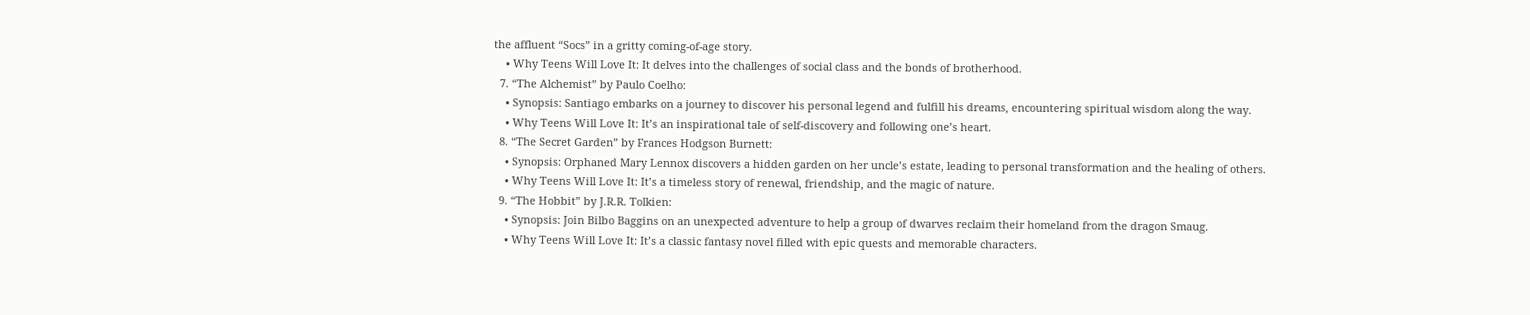the affluent “Socs” in a gritty coming-of-age story.
    • Why Teens Will Love It: It delves into the challenges of social class and the bonds of brotherhood.
  7. “The Alchemist” by Paulo Coelho:
    • Synopsis: Santiago embarks on a journey to discover his personal legend and fulfill his dreams, encountering spiritual wisdom along the way.
    • Why Teens Will Love It: It’s an inspirational tale of self-discovery and following one’s heart.
  8. “The Secret Garden” by Frances Hodgson Burnett:
    • Synopsis: Orphaned Mary Lennox discovers a hidden garden on her uncle’s estate, leading to personal transformation and the healing of others.
    • Why Teens Will Love It: It’s a timeless story of renewal, friendship, and the magic of nature.
  9. “The Hobbit” by J.R.R. Tolkien:
    • Synopsis: Join Bilbo Baggins on an unexpected adventure to help a group of dwarves reclaim their homeland from the dragon Smaug.
    • Why Teens Will Love It: It’s a classic fantasy novel filled with epic quests and memorable characters.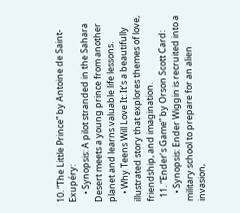10. “The Little Prince” by Antoine de Saint-Exupéry:
    • Synopsis: A pilot stranded in the Sahara Desert meets a young prince from another planet and learns valuable life lessons.
    • Why Teens Will Love It: It’s a beautifully illustrated story that explores themes of love, friendship, and imagination.
  11. “Ender’s Game” by Orson Scott Card:
    • Synopsis: Ender Wiggin is recruited into a military school to prepare for an alien invasion,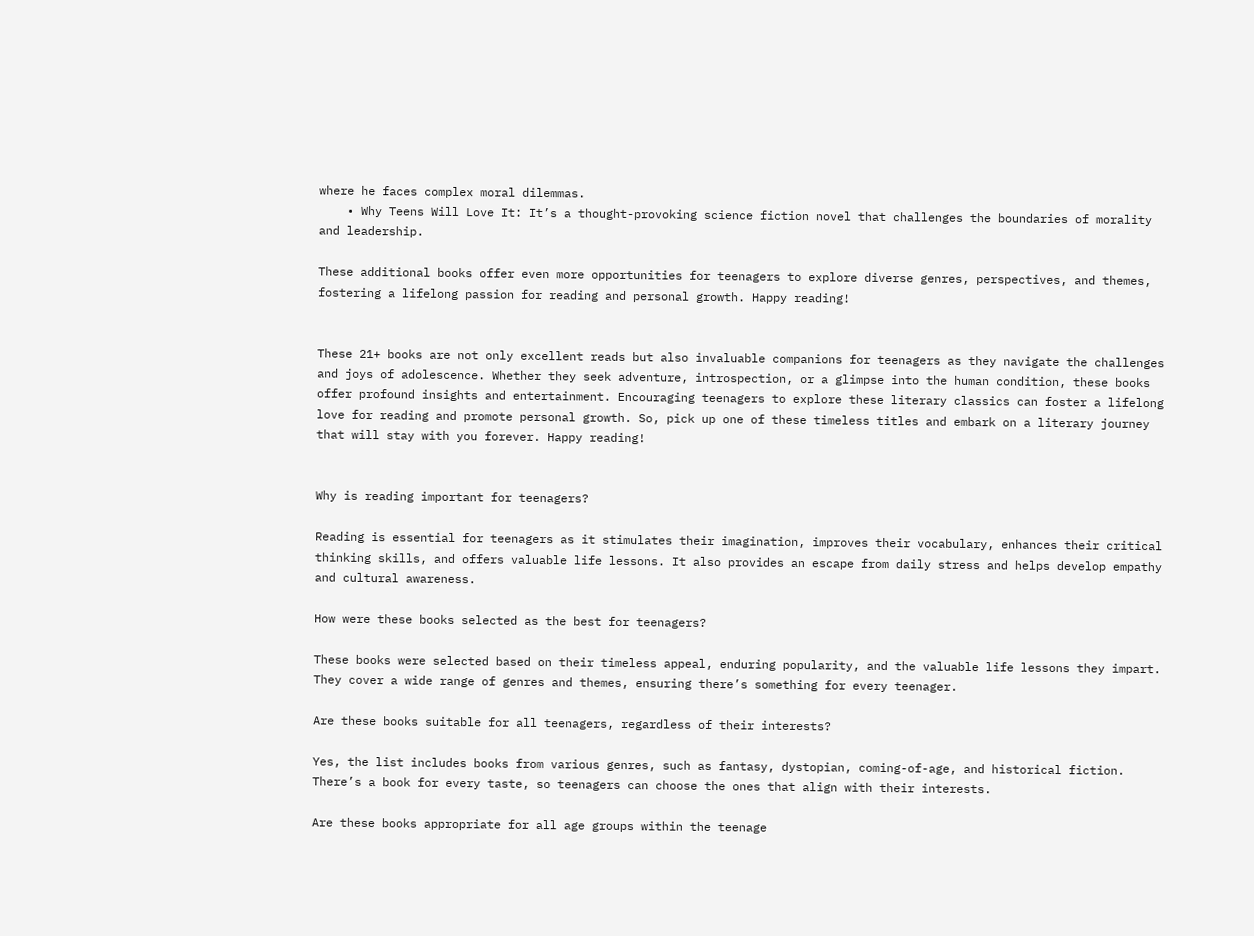where he faces complex moral dilemmas.
    • Why Teens Will Love It: It’s a thought-provoking science fiction novel that challenges the boundaries of morality and leadership.

These additional books offer even more opportunities for teenagers to explore diverse genres, perspectives, and themes, fostering a lifelong passion for reading and personal growth. Happy reading!


These 21+ books are not only excellent reads but also invaluable companions for teenagers as they navigate the challenges and joys of adolescence. Whether they seek adventure, introspection, or a glimpse into the human condition, these books offer profound insights and entertainment. Encouraging teenagers to explore these literary classics can foster a lifelong love for reading and promote personal growth. So, pick up one of these timeless titles and embark on a literary journey that will stay with you forever. Happy reading!


Why is reading important for teenagers?

Reading is essential for teenagers as it stimulates their imagination, improves their vocabulary, enhances their critical thinking skills, and offers valuable life lessons. It also provides an escape from daily stress and helps develop empathy and cultural awareness.

How were these books selected as the best for teenagers?

These books were selected based on their timeless appeal, enduring popularity, and the valuable life lessons they impart. They cover a wide range of genres and themes, ensuring there’s something for every teenager.

Are these books suitable for all teenagers, regardless of their interests?

Yes, the list includes books from various genres, such as fantasy, dystopian, coming-of-age, and historical fiction. There’s a book for every taste, so teenagers can choose the ones that align with their interests.

Are these books appropriate for all age groups within the teenage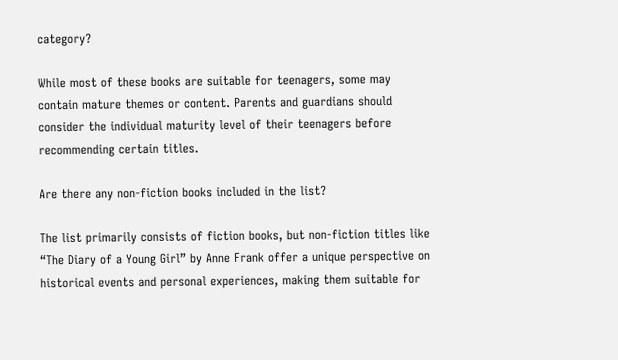category?

While most of these books are suitable for teenagers, some may contain mature themes or content. Parents and guardians should consider the individual maturity level of their teenagers before recommending certain titles.

Are there any non-fiction books included in the list?

The list primarily consists of fiction books, but non-fiction titles like “The Diary of a Young Girl” by Anne Frank offer a unique perspective on historical events and personal experiences, making them suitable for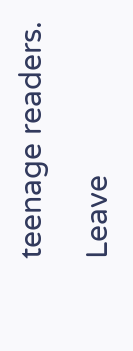teenage readers.

Leave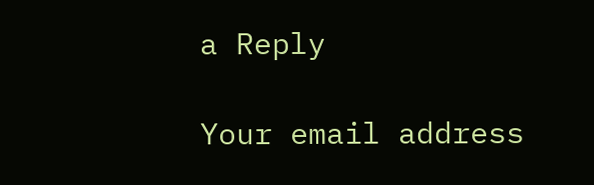a Reply

Your email address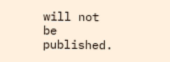will not be published.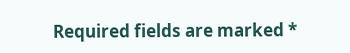Required fields are marked *